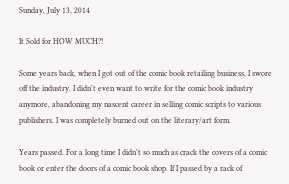Sunday, July 13, 2014

It Sold for HOW MUCH?!

Some years back, when I got out of the comic book retailing business, I swore off the industry. I didn't even want to write for the comic book industry anymore, abandoning my nascent career in selling comic scripts to various publishers. I was completely burned out on the literary/art form.

Years passed. For a long time I didn't so much as crack the covers of a comic book or enter the doors of a comic book shop. If I passed by a rack of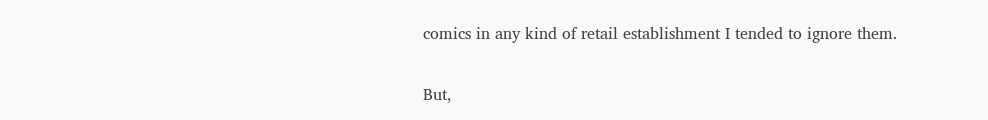comics in any kind of retail establishment I tended to ignore them.

But,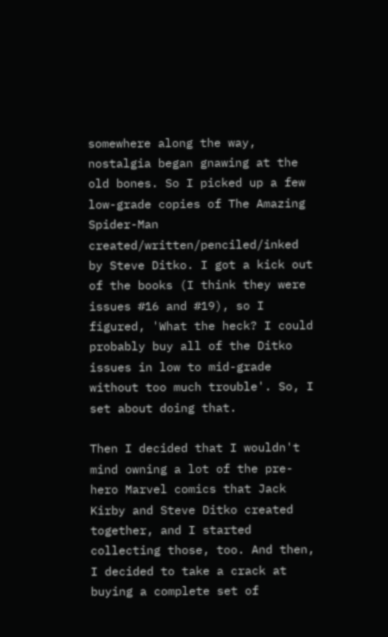somewhere along the way, nostalgia began gnawing at the old bones. So I picked up a few low-grade copies of The Amazing Spider-Man created/written/penciled/inked by Steve Ditko. I got a kick out of the books (I think they were issues #16 and #19), so I figured, 'What the heck? I could probably buy all of the Ditko issues in low to mid-grade without too much trouble'. So, I set about doing that.

Then I decided that I wouldn't mind owning a lot of the pre-hero Marvel comics that Jack Kirby and Steve Ditko created together, and I started collecting those, too. And then, I decided to take a crack at buying a complete set of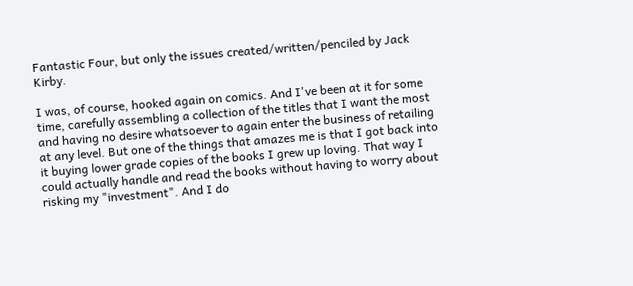Fantastic Four, but only the issues created/written/penciled by Jack Kirby.

I was, of course, hooked again on comics. And I've been at it for some time, carefully assembling a collection of the titles that I want the most and having no desire whatsoever to again enter the business of retailing at any level. But one of the things that amazes me is that I got back into it buying lower grade copies of the books I grew up loving. That way I could actually handle and read the books without having to worry about risking my "investment". And I do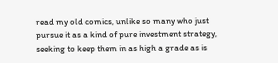read my old comics, unlike so many who just pursue it as a kind of pure investment strategy, seeking to keep them in as high a grade as is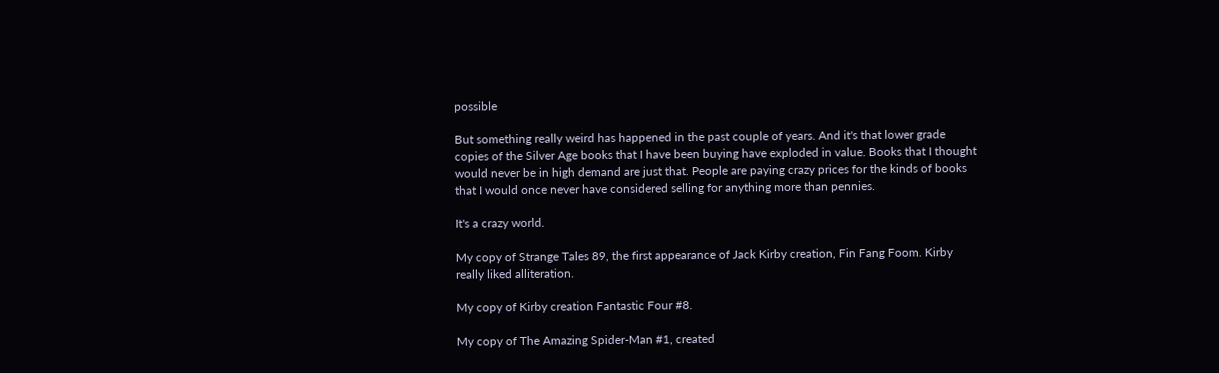possible

But something really weird has happened in the past couple of years. And it's that lower grade copies of the Silver Age books that I have been buying have exploded in value. Books that I thought would never be in high demand are just that. People are paying crazy prices for the kinds of books that I would once never have considered selling for anything more than pennies.

It's a crazy world.

My copy of Strange Tales 89, the first appearance of Jack Kirby creation, Fin Fang Foom. Kirby really liked alliteration.

My copy of Kirby creation Fantastic Four #8.

My copy of The Amazing Spider-Man #1, created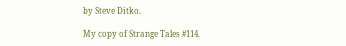by Steve Ditko.

My copy of Strange Tales #114.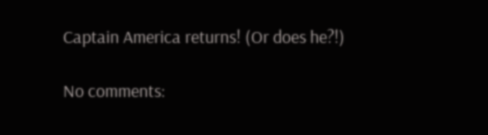Captain America returns! (Or does he?!)

No comments: